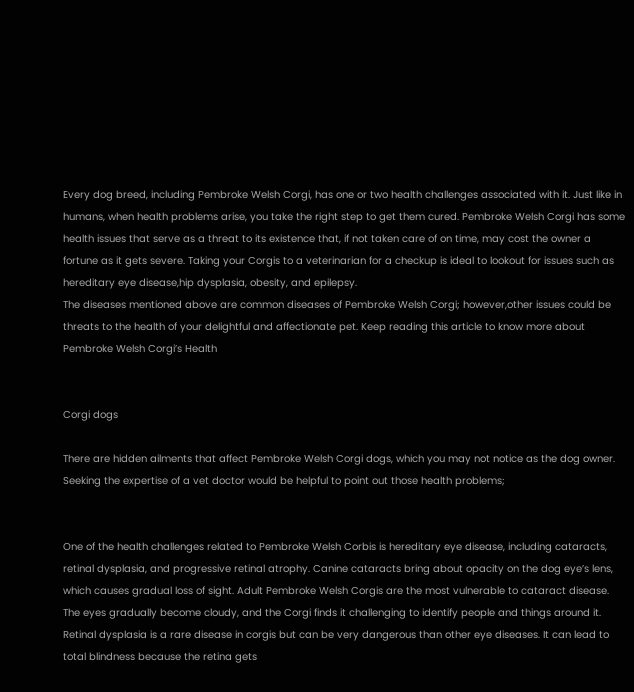Every dog breed, including Pembroke Welsh Corgi, has one or two health challenges associated with it. Just like in humans, when health problems arise, you take the right step to get them cured. Pembroke Welsh Corgi has some health issues that serve as a threat to its existence that, if not taken care of on time, may cost the owner a fortune as it gets severe. Taking your Corgis to a veterinarian for a checkup is ideal to lookout for issues such as hereditary eye disease,hip dysplasia, obesity, and epilepsy.
The diseases mentioned above are common diseases of Pembroke Welsh Corgi; however,other issues could be threats to the health of your delightful and affectionate pet. Keep reading this article to know more about Pembroke Welsh Corgi’s Health


Corgi dogs

There are hidden ailments that affect Pembroke Welsh Corgi dogs, which you may not notice as the dog owner. Seeking the expertise of a vet doctor would be helpful to point out those health problems;


One of the health challenges related to Pembroke Welsh Corbis is hereditary eye disease, including cataracts, retinal dysplasia, and progressive retinal atrophy. Canine cataracts bring about opacity on the dog eye’s lens, which causes gradual loss of sight. Adult Pembroke Welsh Corgis are the most vulnerable to cataract disease. The eyes gradually become cloudy, and the Corgi finds it challenging to identify people and things around it.
Retinal dysplasia is a rare disease in corgis but can be very dangerous than other eye diseases. It can lead to total blindness because the retina gets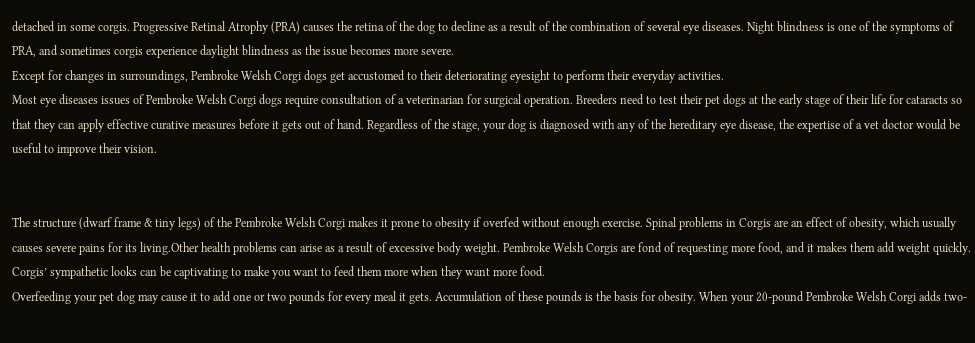detached in some corgis. Progressive Retinal Atrophy (PRA) causes the retina of the dog to decline as a result of the combination of several eye diseases. Night blindness is one of the symptoms of PRA, and sometimes corgis experience daylight blindness as the issue becomes more severe.
Except for changes in surroundings, Pembroke Welsh Corgi dogs get accustomed to their deteriorating eyesight to perform their everyday activities.
Most eye diseases issues of Pembroke Welsh Corgi dogs require consultation of a veterinarian for surgical operation. Breeders need to test their pet dogs at the early stage of their life for cataracts so that they can apply effective curative measures before it gets out of hand. Regardless of the stage, your dog is diagnosed with any of the hereditary eye disease, the expertise of a vet doctor would be useful to improve their vision.


The structure (dwarf frame & tiny legs) of the Pembroke Welsh Corgi makes it prone to obesity if overfed without enough exercise. Spinal problems in Corgis are an effect of obesity, which usually causes severe pains for its living.Other health problems can arise as a result of excessive body weight. Pembroke Welsh Corgis are fond of requesting more food, and it makes them add weight quickly. Corgis’ sympathetic looks can be captivating to make you want to feed them more when they want more food.
Overfeeding your pet dog may cause it to add one or two pounds for every meal it gets. Accumulation of these pounds is the basis for obesity. When your 20-pound Pembroke Welsh Corgi adds two-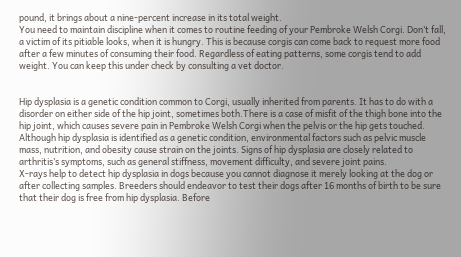pound, it brings about a nine-percent increase in its total weight.
You need to maintain discipline when it comes to routine feeding of your Pembroke Welsh Corgi. Don’t fall, a victim of its pitiable looks, when it is hungry. This is because corgis can come back to request more food after a few minutes of consuming their food. Regardless of eating patterns, some corgis tend to add weight. You can keep this under check by consulting a vet doctor.


Hip dysplasia is a genetic condition common to Corgi, usually inherited from parents. It has to do with a disorder on either side of the hip joint, sometimes both.There is a case of misfit of the thigh bone into the hip joint, which causes severe pain in Pembroke Welsh Corgi when the pelvis or the hip gets touched.
Although hip dysplasia is identified as a genetic condition, environmental factors such as pelvic muscle mass, nutrition, and obesity cause strain on the joints. Signs of hip dysplasia are closely related to arthritis’s symptoms, such as general stiffness, movement difficulty, and severe joint pains.
X-rays help to detect hip dysplasia in dogs because you cannot diagnose it merely looking at the dog or after collecting samples. Breeders should endeavor to test their dogs after 16 months of birth to be sure that their dog is free from hip dysplasia. Before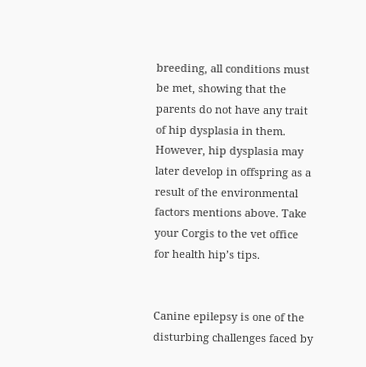breeding, all conditions must be met, showing that the parents do not have any trait of hip dysplasia in them. However, hip dysplasia may later develop in offspring as a result of the environmental factors mentions above. Take your Corgis to the vet office for health hip’s tips.


Canine epilepsy is one of the disturbing challenges faced by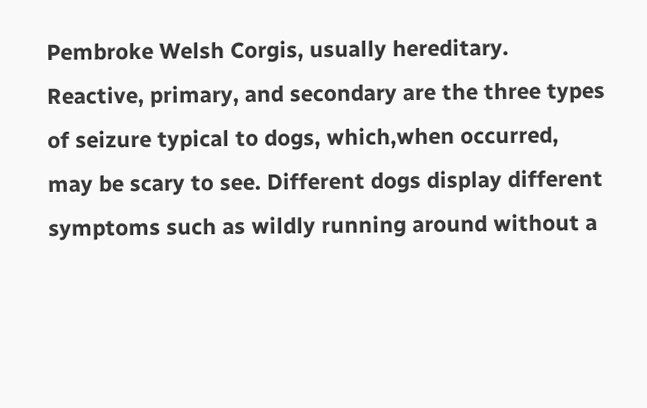Pembroke Welsh Corgis, usually hereditary. Reactive, primary, and secondary are the three types of seizure typical to dogs, which,when occurred, may be scary to see. Different dogs display different symptoms such as wildly running around without a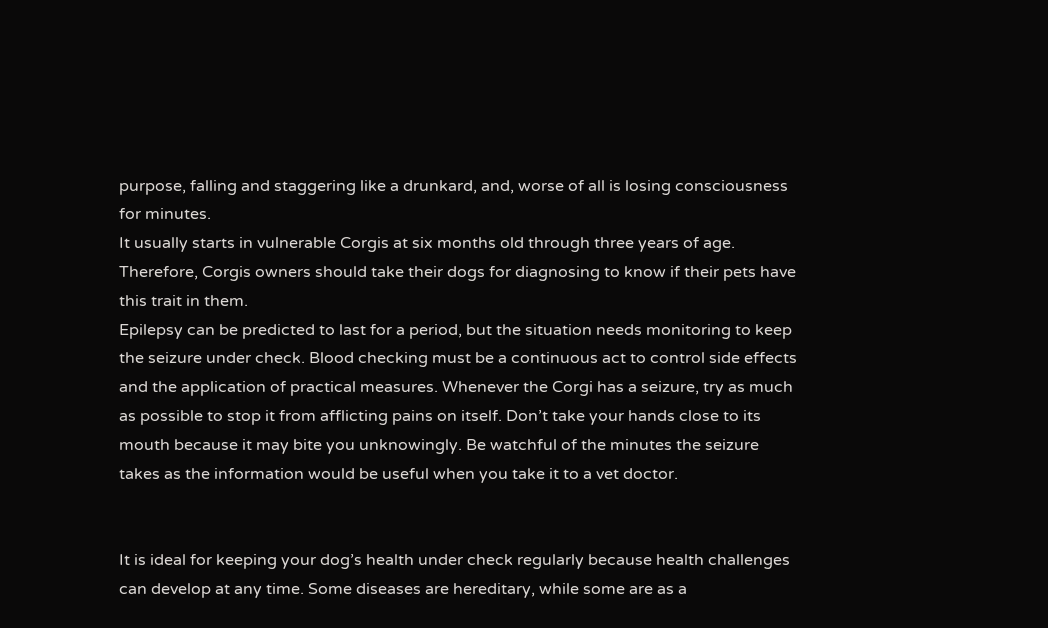purpose, falling and staggering like a drunkard, and, worse of all is losing consciousness for minutes.
It usually starts in vulnerable Corgis at six months old through three years of age. Therefore, Corgis owners should take their dogs for diagnosing to know if their pets have this trait in them.
Epilepsy can be predicted to last for a period, but the situation needs monitoring to keep the seizure under check. Blood checking must be a continuous act to control side effects and the application of practical measures. Whenever the Corgi has a seizure, try as much as possible to stop it from afflicting pains on itself. Don’t take your hands close to its mouth because it may bite you unknowingly. Be watchful of the minutes the seizure takes as the information would be useful when you take it to a vet doctor.


It is ideal for keeping your dog’s health under check regularly because health challenges can develop at any time. Some diseases are hereditary, while some are as a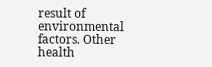result of environmental factors. Other health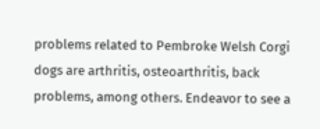problems related to Pembroke Welsh Corgi dogs are arthritis, osteoarthritis, back problems, among others. Endeavor to see a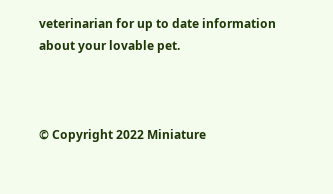veterinarian for up to date information about your lovable pet.



© Copyright 2022 Miniature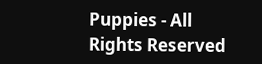Puppies - All Rights Reserved